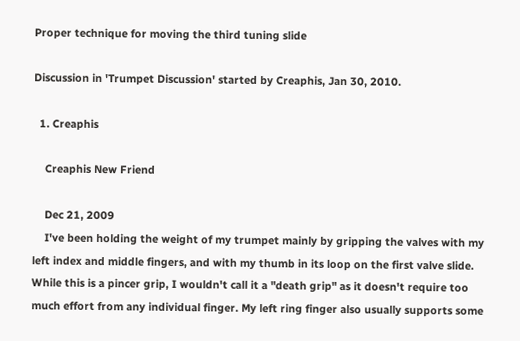Proper technique for moving the third tuning slide

Discussion in 'Trumpet Discussion' started by Creaphis, Jan 30, 2010.

  1. Creaphis

    Creaphis New Friend

    Dec 21, 2009
    I've been holding the weight of my trumpet mainly by gripping the valves with my left index and middle fingers, and with my thumb in its loop on the first valve slide. While this is a pincer grip, I wouldn't call it a "death grip" as it doesn't require too much effort from any individual finger. My left ring finger also usually supports some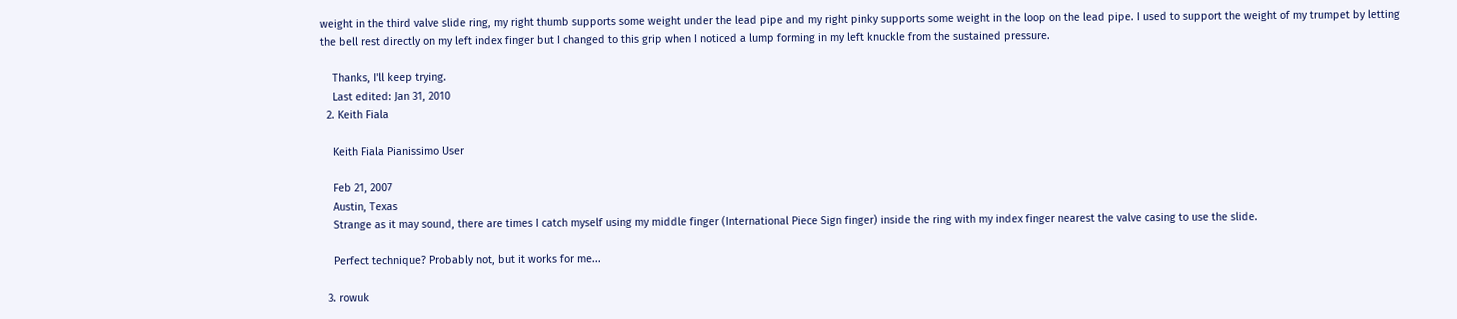weight in the third valve slide ring, my right thumb supports some weight under the lead pipe and my right pinky supports some weight in the loop on the lead pipe. I used to support the weight of my trumpet by letting the bell rest directly on my left index finger but I changed to this grip when I noticed a lump forming in my left knuckle from the sustained pressure.

    Thanks, I'll keep trying.
    Last edited: Jan 31, 2010
  2. Keith Fiala

    Keith Fiala Pianissimo User

    Feb 21, 2007
    Austin, Texas
    Strange as it may sound, there are times I catch myself using my middle finger (International Piece Sign finger) inside the ring with my index finger nearest the valve casing to use the slide.

    Perfect technique? Probably not, but it works for me...

  3. rowuk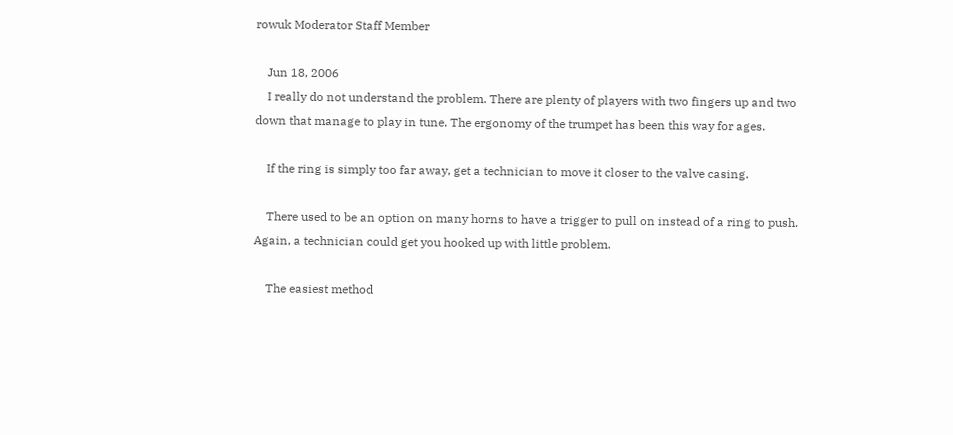rowuk Moderator Staff Member

    Jun 18, 2006
    I really do not understand the problem. There are plenty of players with two fingers up and two down that manage to play in tune. The ergonomy of the trumpet has been this way for ages.

    If the ring is simply too far away, get a technician to move it closer to the valve casing.

    There used to be an option on many horns to have a trigger to pull on instead of a ring to push. Again, a technician could get you hooked up with little problem.

    The easiest method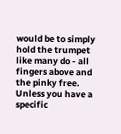would be to simply hold the trumpet like many do - all fingers above and the pinky free. Unless you have a specific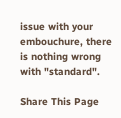issue with your embouchure, there is nothing wrong with "standard".

Share This Page